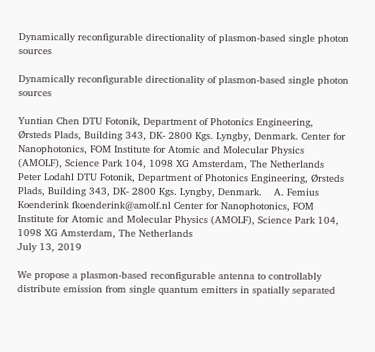Dynamically reconfigurable directionality of plasmon-based single photon sources

Dynamically reconfigurable directionality of plasmon-based single photon sources

Yuntian Chen DTU Fotonik, Department of Photonics Engineering, Ørsteds Plads, Building 343, DK- 2800 Kgs. Lyngby, Denmark. Center for Nanophotonics, FOM Institute for Atomic and Molecular Physics (AMOLF), Science Park 104, 1098 XG Amsterdam, The Netherlands    Peter Lodahl DTU Fotonik, Department of Photonics Engineering, Ørsteds Plads, Building 343, DK- 2800 Kgs. Lyngby, Denmark.    A. Femius Koenderink fkoenderink@amolf.nl Center for Nanophotonics, FOM Institute for Atomic and Molecular Physics (AMOLF), Science Park 104, 1098 XG Amsterdam, The Netherlands
July 13, 2019

We propose a plasmon-based reconfigurable antenna to controllably distribute emission from single quantum emitters in spatially separated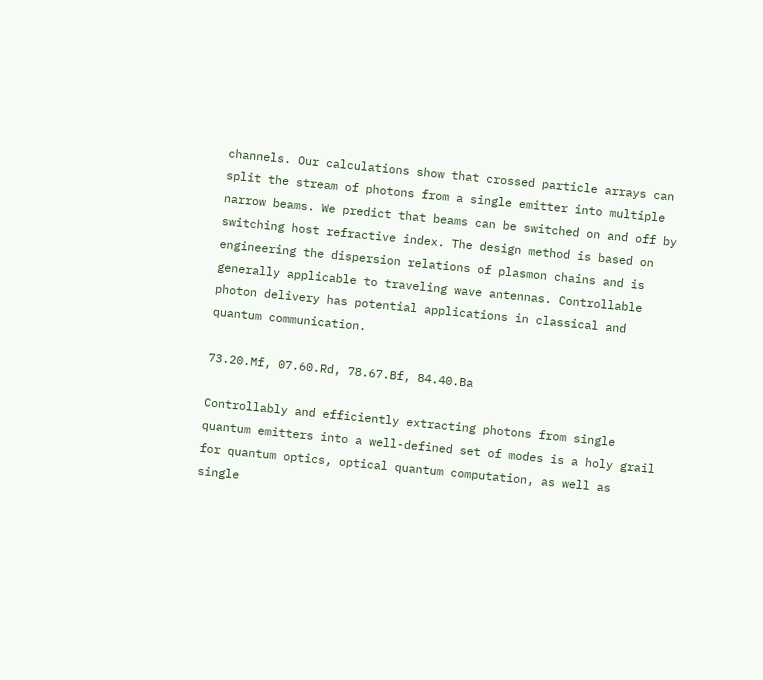channels. Our calculations show that crossed particle arrays can split the stream of photons from a single emitter into multiple narrow beams. We predict that beams can be switched on and off by switching host refractive index. The design method is based on engineering the dispersion relations of plasmon chains and is generally applicable to traveling wave antennas. Controllable photon delivery has potential applications in classical and quantum communication.

73.20.Mf, 07.60.Rd, 78.67.Bf, 84.40.Ba

Controllably and efficiently extracting photons from single quantum emitters into a well-defined set of modes is a holy grail for quantum optics, optical quantum computation, as well as single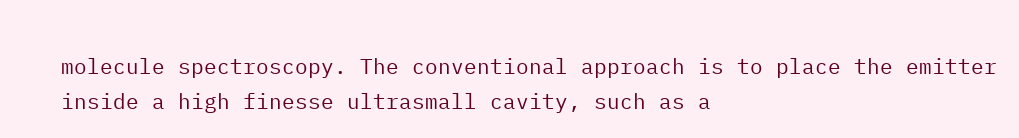molecule spectroscopy. The conventional approach is to place the emitter inside a high finesse ultrasmall cavity, such as a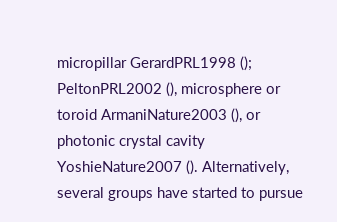micropillar GerardPRL1998 (); PeltonPRL2002 (), microsphere or toroid ArmaniNature2003 (), or photonic crystal cavity YoshieNature2007 (). Alternatively, several groups have started to pursue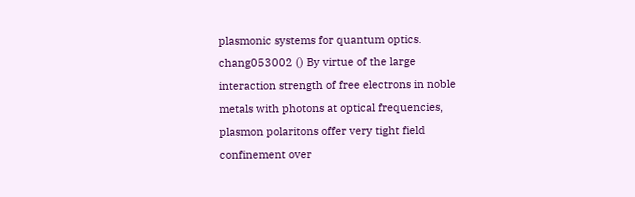plasmonic systems for quantum optics. chang053002 () By virtue of the large interaction strength of free electrons in noble metals with photons at optical frequencies, plasmon polaritons offer very tight field confinement over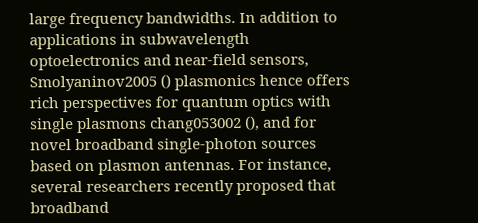large frequency bandwidths. In addition to applications in subwavelength optoelectronics and near-field sensors, Smolyaninov2005 () plasmonics hence offers rich perspectives for quantum optics with single plasmons chang053002 (), and for novel broadband single-photon sources based on plasmon antennas. For instance, several researchers recently proposed that broadband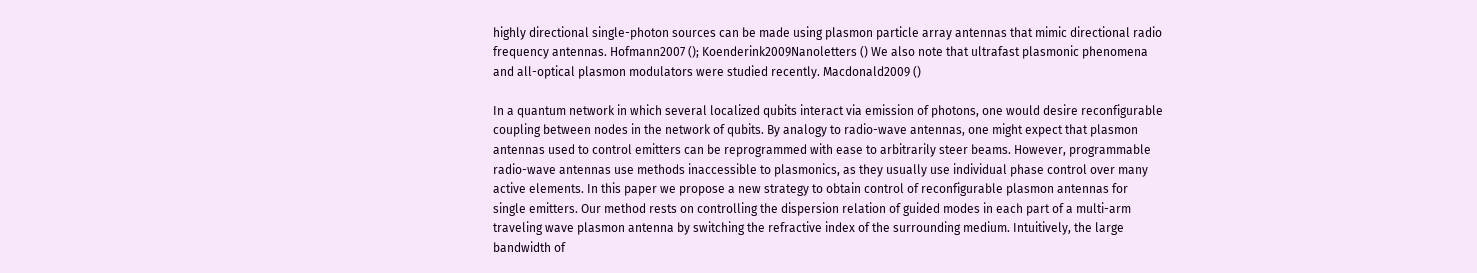highly directional single-photon sources can be made using plasmon particle array antennas that mimic directional radio frequency antennas. Hofmann2007 (); Koenderink2009Nanoletters () We also note that ultrafast plasmonic phenomena and all-optical plasmon modulators were studied recently. Macdonald2009 ()

In a quantum network in which several localized qubits interact via emission of photons, one would desire reconfigurable coupling between nodes in the network of qubits. By analogy to radio-wave antennas, one might expect that plasmon antennas used to control emitters can be reprogrammed with ease to arbitrarily steer beams. However, programmable radio-wave antennas use methods inaccessible to plasmonics, as they usually use individual phase control over many active elements. In this paper we propose a new strategy to obtain control of reconfigurable plasmon antennas for single emitters. Our method rests on controlling the dispersion relation of guided modes in each part of a multi-arm traveling wave plasmon antenna by switching the refractive index of the surrounding medium. Intuitively, the large bandwidth of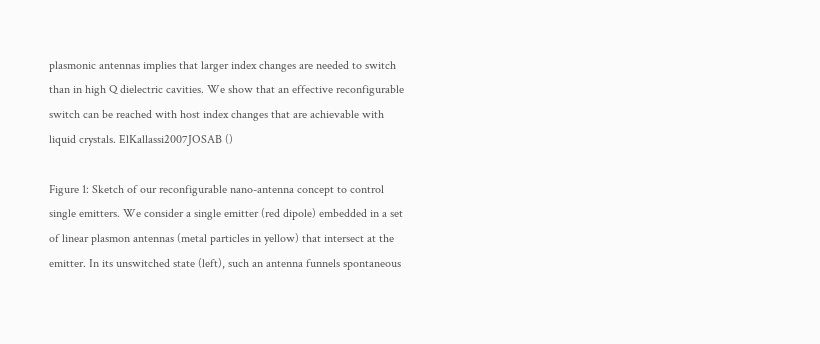plasmonic antennas implies that larger index changes are needed to switch than in high Q dielectric cavities. We show that an effective reconfigurable switch can be reached with host index changes that are achievable with liquid crystals. ElKallassi2007JOSAB ()

Figure 1: Sketch of our reconfigurable nano-antenna concept to control single emitters. We consider a single emitter (red dipole) embedded in a set of linear plasmon antennas (metal particles in yellow) that intersect at the emitter. In its unswitched state (left), such an antenna funnels spontaneous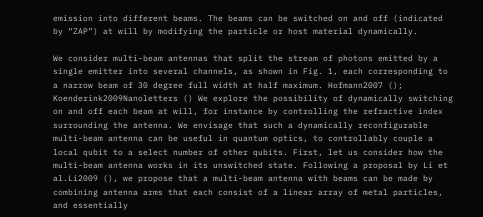emission into different beams. The beams can be switched on and off (indicated by “ZAP”) at will by modifying the particle or host material dynamically.

We consider multi-beam antennas that split the stream of photons emitted by a single emitter into several channels, as shown in Fig. 1, each corresponding to a narrow beam of 30 degree full width at half maximum. Hofmann2007 (); Koenderink2009Nanoletters () We explore the possibility of dynamically switching on and off each beam at will, for instance by controlling the refractive index surrounding the antenna. We envisage that such a dynamically reconfigurable multi-beam antenna can be useful in quantum optics, to controllably couple a local qubit to a select number of other qubits. First, let us consider how the multi-beam antenna works in its unswitched state. Following a proposal by Li et al.Li2009 (), we propose that a multi-beam antenna with beams can be made by combining antenna arms that each consist of a linear array of metal particles, and essentially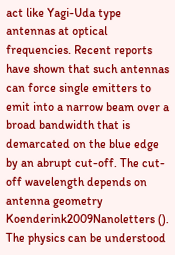act like Yagi-Uda type antennas at optical frequencies. Recent reports have shown that such antennas can force single emitters to emit into a narrow beam over a broad bandwidth that is demarcated on the blue edge by an abrupt cut-off. The cut-off wavelength depends on antenna geometry Koenderink2009Nanoletters (). The physics can be understood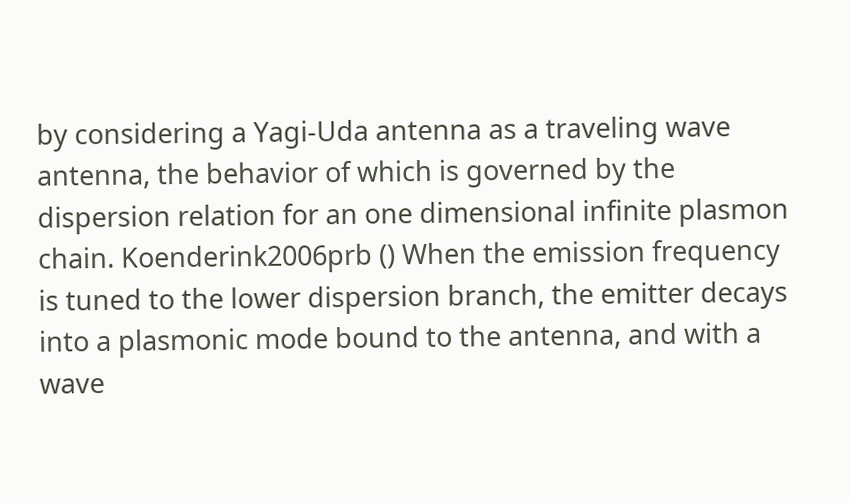by considering a Yagi-Uda antenna as a traveling wave antenna, the behavior of which is governed by the dispersion relation for an one dimensional infinite plasmon chain. Koenderink2006prb () When the emission frequency is tuned to the lower dispersion branch, the emitter decays into a plasmonic mode bound to the antenna, and with a wave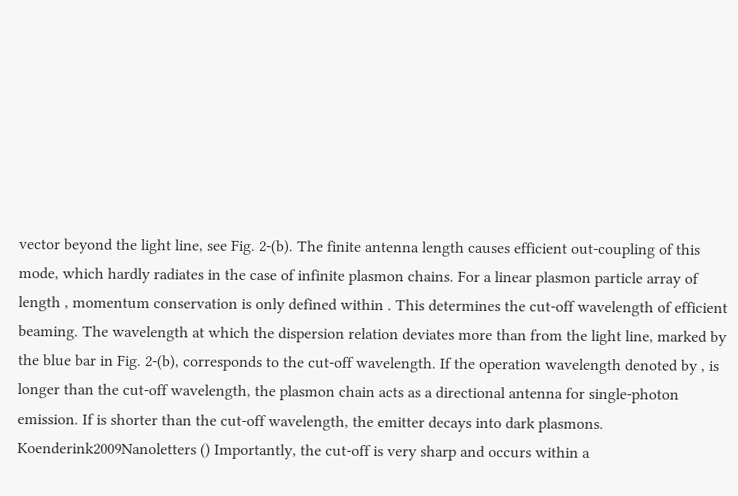vector beyond the light line, see Fig. 2-(b). The finite antenna length causes efficient out-coupling of this mode, which hardly radiates in the case of infinite plasmon chains. For a linear plasmon particle array of length , momentum conservation is only defined within . This determines the cut-off wavelength of efficient beaming. The wavelength at which the dispersion relation deviates more than from the light line, marked by the blue bar in Fig. 2-(b), corresponds to the cut-off wavelength. If the operation wavelength denoted by , is longer than the cut-off wavelength, the plasmon chain acts as a directional antenna for single-photon emission. If is shorter than the cut-off wavelength, the emitter decays into dark plasmons. Koenderink2009Nanoletters () Importantly, the cut-off is very sharp and occurs within a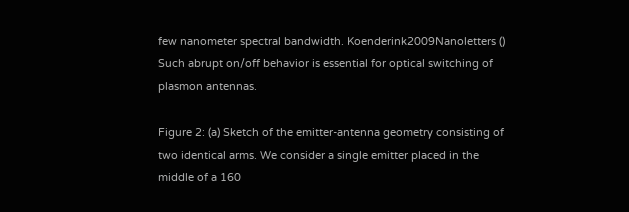few nanometer spectral bandwidth. Koenderink2009Nanoletters () Such abrupt on/off behavior is essential for optical switching of plasmon antennas.

Figure 2: (a) Sketch of the emitter-antenna geometry consisting of two identical arms. We consider a single emitter placed in the middle of a 160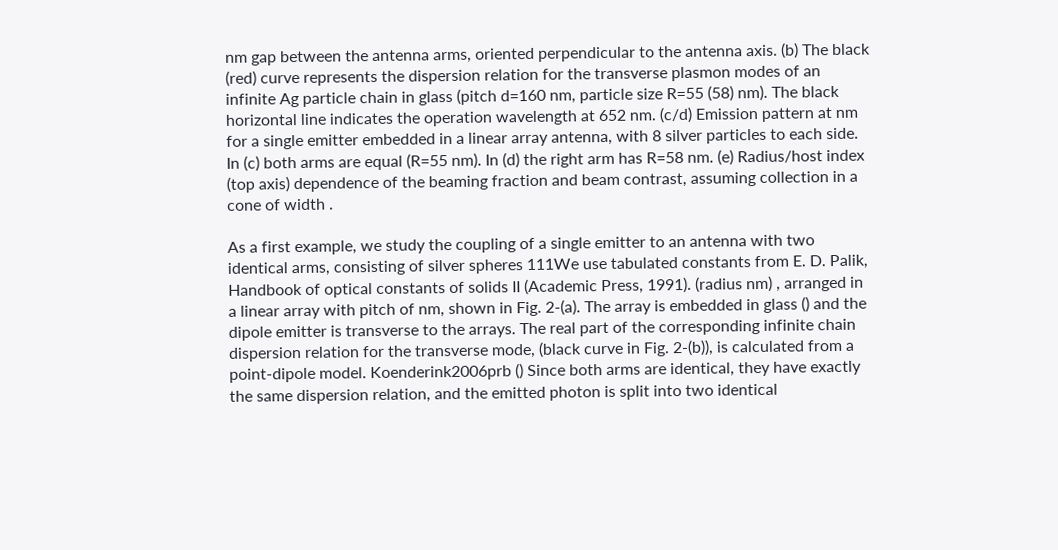nm gap between the antenna arms, oriented perpendicular to the antenna axis. (b) The black (red) curve represents the dispersion relation for the transverse plasmon modes of an infinite Ag particle chain in glass (pitch d=160 nm, particle size R=55 (58) nm). The black horizontal line indicates the operation wavelength at 652 nm. (c/d) Emission pattern at nm for a single emitter embedded in a linear array antenna, with 8 silver particles to each side. In (c) both arms are equal (R=55 nm). In (d) the right arm has R=58 nm. (e) Radius/host index (top axis) dependence of the beaming fraction and beam contrast, assuming collection in a cone of width .

As a first example, we study the coupling of a single emitter to an antenna with two identical arms, consisting of silver spheres 111We use tabulated constants from E. D. Palik, Handbook of optical constants of solids II (Academic Press, 1991). (radius nm) , arranged in a linear array with pitch of nm, shown in Fig. 2-(a). The array is embedded in glass () and the dipole emitter is transverse to the arrays. The real part of the corresponding infinite chain dispersion relation for the transverse mode, (black curve in Fig. 2-(b)), is calculated from a point-dipole model. Koenderink2006prb () Since both arms are identical, they have exactly the same dispersion relation, and the emitted photon is split into two identical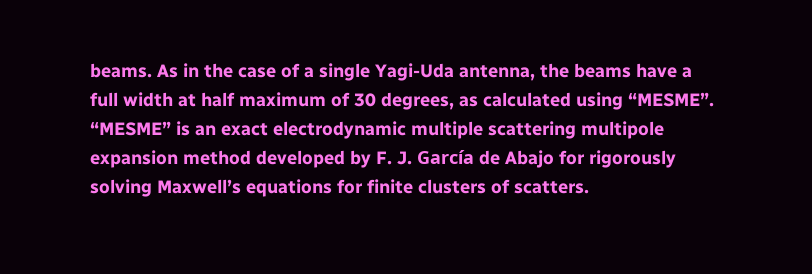beams. As in the case of a single Yagi-Uda antenna, the beams have a full width at half maximum of 30 degrees, as calculated using “MESME”. “MESME” is an exact electrodynamic multiple scattering multipole expansion method developed by F. J. García de Abajo for rigorously solving Maxwell’s equations for finite clusters of scatters.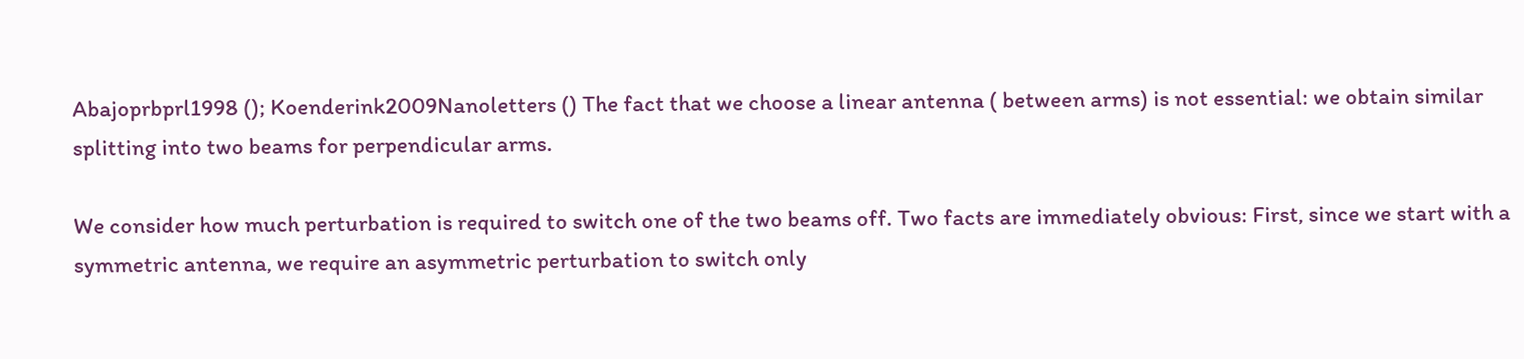Abajoprbprl1998 (); Koenderink2009Nanoletters () The fact that we choose a linear antenna ( between arms) is not essential: we obtain similar splitting into two beams for perpendicular arms.

We consider how much perturbation is required to switch one of the two beams off. Two facts are immediately obvious: First, since we start with a symmetric antenna, we require an asymmetric perturbation to switch only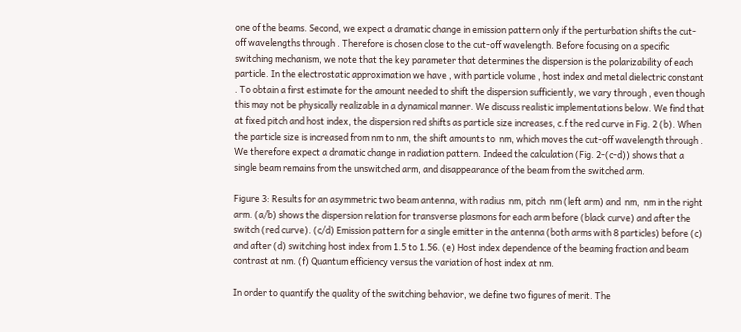one of the beams. Second, we expect a dramatic change in emission pattern only if the perturbation shifts the cut-off wavelengths through . Therefore is chosen close to the cut-off wavelength. Before focusing on a specific switching mechanism, we note that the key parameter that determines the dispersion is the polarizability of each particle. In the electrostatic approximation we have , with particle volume , host index and metal dielectric constant . To obtain a first estimate for the amount needed to shift the dispersion sufficiently, we vary through , even though this may not be physically realizable in a dynamical manner. We discuss realistic implementations below. We find that at fixed pitch and host index, the dispersion red shifts as particle size increases, c.f the red curve in Fig. 2 (b). When the particle size is increased from nm to nm, the shift amounts to  nm, which moves the cut-off wavelength through . We therefore expect a dramatic change in radiation pattern. Indeed the calculation (Fig. 2-(c-d)) shows that a single beam remains from the unswitched arm, and disappearance of the beam from the switched arm.

Figure 3: Results for an asymmetric two beam antenna, with radius  nm, pitch  nm (left arm) and  nm,  nm in the right arm. (a/b) shows the dispersion relation for transverse plasmons for each arm before (black curve) and after the switch (red curve). (c/d) Emission pattern for a single emitter in the antenna (both arms with 8 particles) before (c) and after (d) switching host index from 1.5 to 1.56. (e) Host index dependence of the beaming fraction and beam contrast at nm. (f) Quantum efficiency versus the variation of host index at nm.

In order to quantify the quality of the switching behavior, we define two figures of merit. The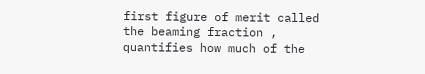first figure of merit called the beaming fraction , quantifies how much of the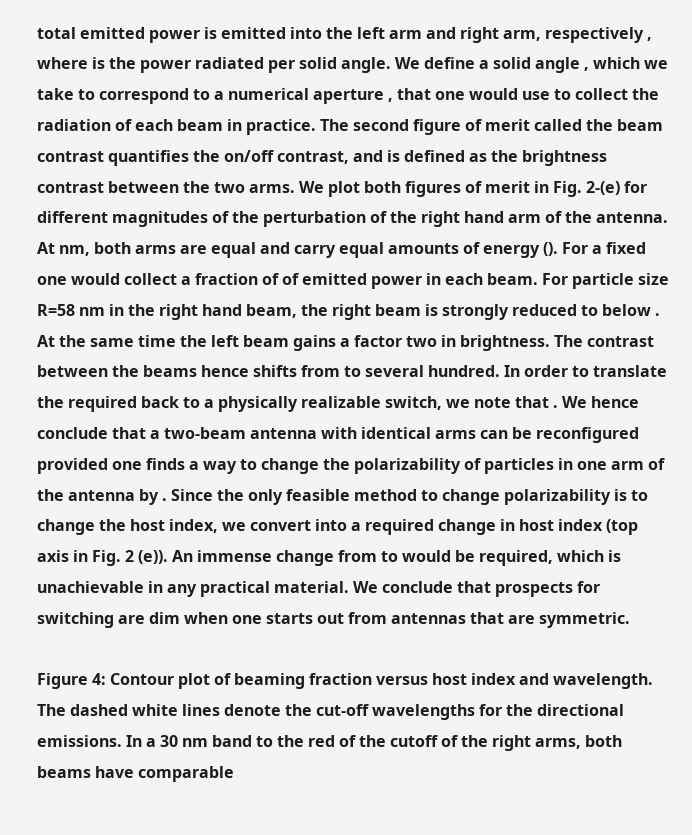total emitted power is emitted into the left arm and right arm, respectively , where is the power radiated per solid angle. We define a solid angle , which we take to correspond to a numerical aperture , that one would use to collect the radiation of each beam in practice. The second figure of merit called the beam contrast quantifies the on/off contrast, and is defined as the brightness contrast between the two arms. We plot both figures of merit in Fig. 2-(e) for different magnitudes of the perturbation of the right hand arm of the antenna. At nm, both arms are equal and carry equal amounts of energy (). For a fixed one would collect a fraction of of emitted power in each beam. For particle size R=58 nm in the right hand beam, the right beam is strongly reduced to below . At the same time the left beam gains a factor two in brightness. The contrast between the beams hence shifts from to several hundred. In order to translate the required back to a physically realizable switch, we note that . We hence conclude that a two-beam antenna with identical arms can be reconfigured provided one finds a way to change the polarizability of particles in one arm of the antenna by . Since the only feasible method to change polarizability is to change the host index, we convert into a required change in host index (top axis in Fig. 2 (e)). An immense change from to would be required, which is unachievable in any practical material. We conclude that prospects for switching are dim when one starts out from antennas that are symmetric.

Figure 4: Contour plot of beaming fraction versus host index and wavelength. The dashed white lines denote the cut-off wavelengths for the directional emissions. In a 30 nm band to the red of the cutoff of the right arms, both beams have comparable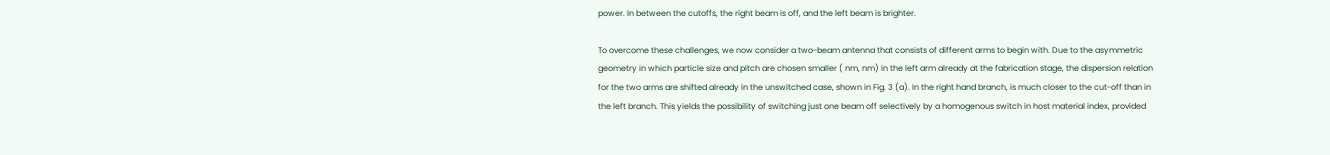power. In between the cutoffs, the right beam is off, and the left beam is brighter.

To overcome these challenges, we now consider a two-beam antenna that consists of different arms to begin with. Due to the asymmetric geometry in which particle size and pitch are chosen smaller ( nm, nm) in the left arm already at the fabrication stage, the dispersion relation for the two arms are shifted already in the unswitched case, shown in Fig. 3 (a). In the right hand branch, is much closer to the cut-off than in the left branch. This yields the possibility of switching just one beam off selectively by a homogenous switch in host material index, provided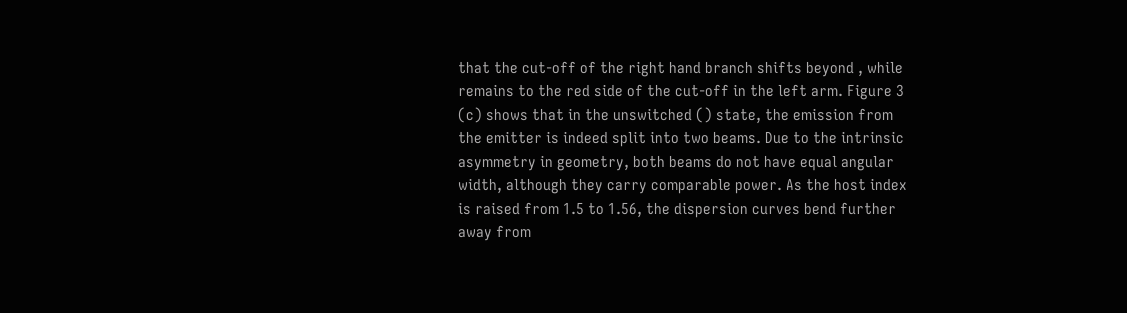that the cut-off of the right hand branch shifts beyond , while remains to the red side of the cut-off in the left arm. Figure 3 (c) shows that in the unswitched () state, the emission from the emitter is indeed split into two beams. Due to the intrinsic asymmetry in geometry, both beams do not have equal angular width, although they carry comparable power. As the host index is raised from 1.5 to 1.56, the dispersion curves bend further away from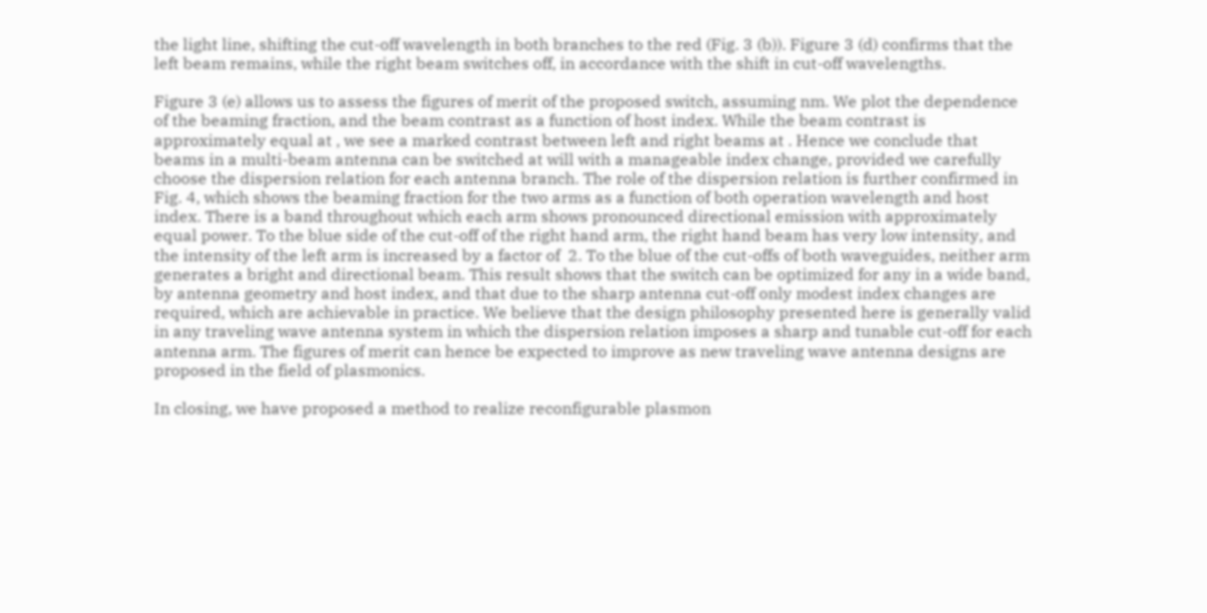the light line, shifting the cut-off wavelength in both branches to the red (Fig. 3 (b)). Figure 3 (d) confirms that the left beam remains, while the right beam switches off, in accordance with the shift in cut-off wavelengths.

Figure 3 (e) allows us to assess the figures of merit of the proposed switch, assuming nm. We plot the dependence of the beaming fraction, and the beam contrast as a function of host index. While the beam contrast is approximately equal at , we see a marked contrast between left and right beams at . Hence we conclude that beams in a multi-beam antenna can be switched at will with a manageable index change, provided we carefully choose the dispersion relation for each antenna branch. The role of the dispersion relation is further confirmed in Fig. 4, which shows the beaming fraction for the two arms as a function of both operation wavelength and host index. There is a band throughout which each arm shows pronounced directional emission with approximately equal power. To the blue side of the cut-off of the right hand arm, the right hand beam has very low intensity, and the intensity of the left arm is increased by a factor of  2. To the blue of the cut-offs of both waveguides, neither arm generates a bright and directional beam. This result shows that the switch can be optimized for any in a wide band, by antenna geometry and host index, and that due to the sharp antenna cut-off only modest index changes are required, which are achievable in practice. We believe that the design philosophy presented here is generally valid in any traveling wave antenna system in which the dispersion relation imposes a sharp and tunable cut-off for each antenna arm. The figures of merit can hence be expected to improve as new traveling wave antenna designs are proposed in the field of plasmonics.

In closing, we have proposed a method to realize reconfigurable plasmon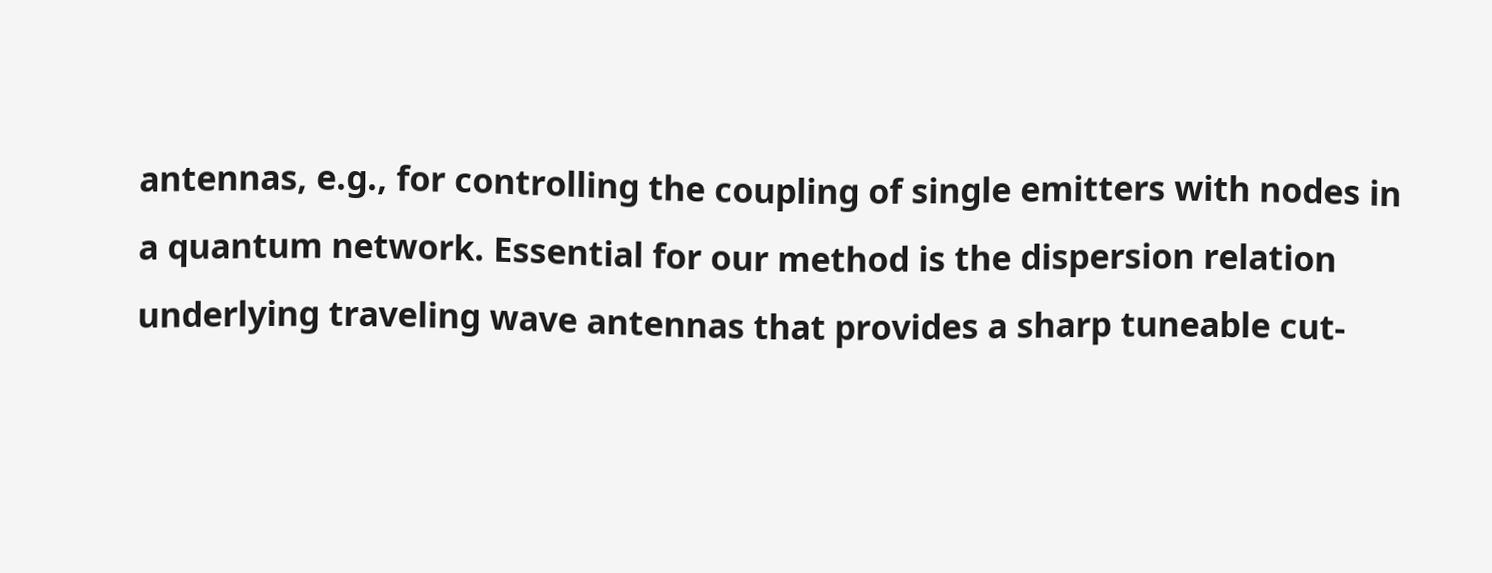antennas, e.g., for controlling the coupling of single emitters with nodes in a quantum network. Essential for our method is the dispersion relation underlying traveling wave antennas that provides a sharp tuneable cut-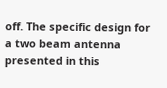off. The specific design for a two beam antenna presented in this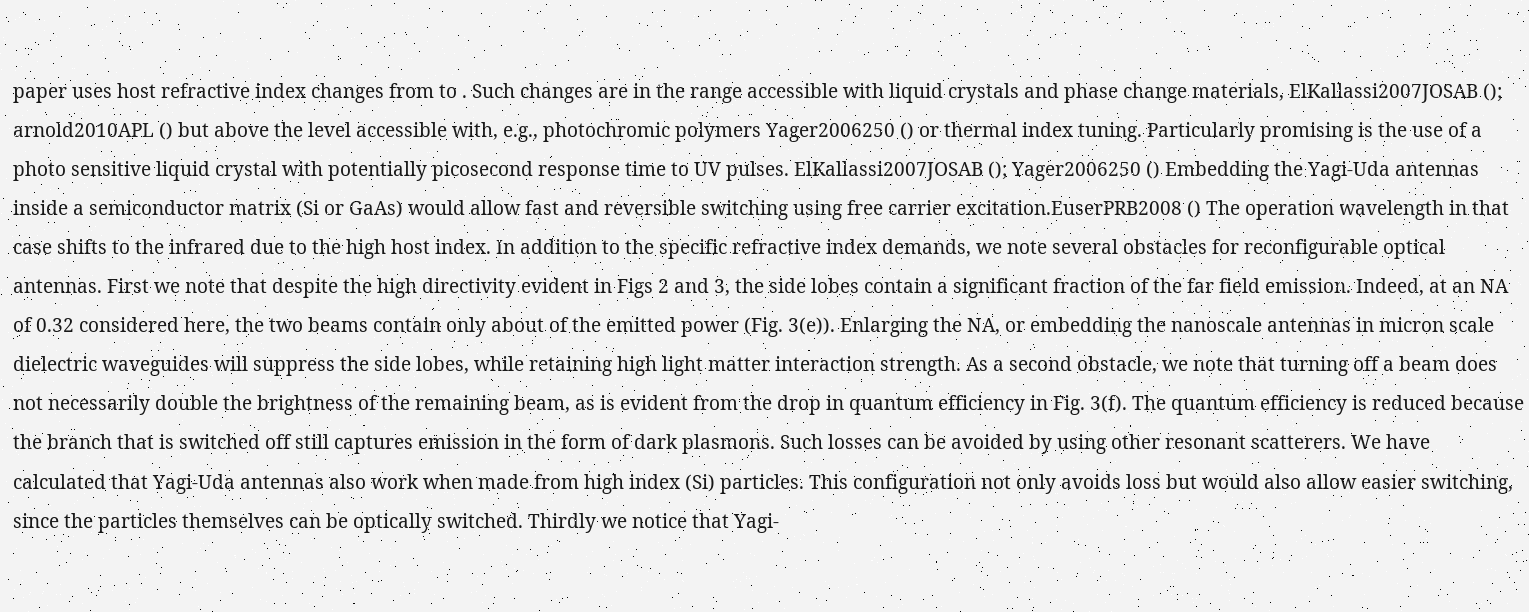paper uses host refractive index changes from to . Such changes are in the range accessible with liquid crystals and phase change materials, ElKallassi2007JOSAB (); arnold2010APL () but above the level accessible with, e.g., photochromic polymers Yager2006250 () or thermal index tuning. Particularly promising is the use of a photo sensitive liquid crystal with potentially picosecond response time to UV pulses. ElKallassi2007JOSAB (); Yager2006250 () Embedding the Yagi-Uda antennas inside a semiconductor matrix (Si or GaAs) would allow fast and reversible switching using free carrier excitation.EuserPRB2008 () The operation wavelength in that case shifts to the infrared due to the high host index. In addition to the specific refractive index demands, we note several obstacles for reconfigurable optical antennas. First we note that despite the high directivity evident in Figs 2 and 3, the side lobes contain a significant fraction of the far field emission. Indeed, at an NA of 0.32 considered here, the two beams contain only about of the emitted power (Fig. 3(e)). Enlarging the NA, or embedding the nanoscale antennas in micron scale dielectric waveguides will suppress the side lobes, while retaining high light matter interaction strength. As a second obstacle, we note that turning off a beam does not necessarily double the brightness of the remaining beam, as is evident from the drop in quantum efficiency in Fig. 3(f). The quantum efficiency is reduced because the branch that is switched off still captures emission in the form of dark plasmons. Such losses can be avoided by using other resonant scatterers. We have calculated that Yagi-Uda antennas also work when made from high index (Si) particles. This configuration not only avoids loss but would also allow easier switching, since the particles themselves can be optically switched. Thirdly we notice that Yagi-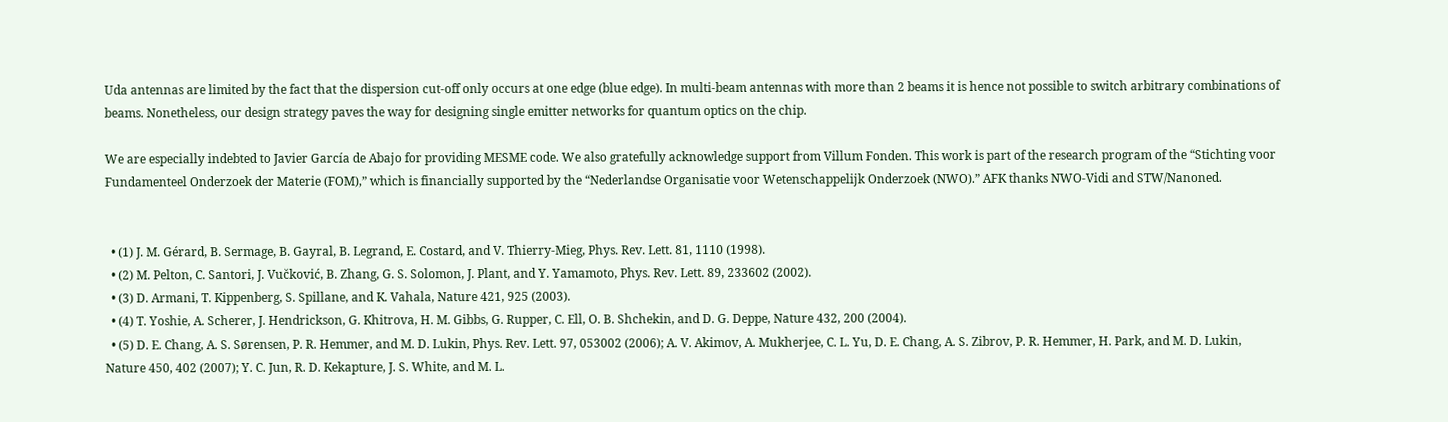Uda antennas are limited by the fact that the dispersion cut-off only occurs at one edge (blue edge). In multi-beam antennas with more than 2 beams it is hence not possible to switch arbitrary combinations of beams. Nonetheless, our design strategy paves the way for designing single emitter networks for quantum optics on the chip.

We are especially indebted to Javier García de Abajo for providing MESME code. We also gratefully acknowledge support from Villum Fonden. This work is part of the research program of the “Stichting voor Fundamenteel Onderzoek der Materie (FOM),” which is financially supported by the “Nederlandse Organisatie voor Wetenschappelijk Onderzoek (NWO).” AFK thanks NWO-Vidi and STW/Nanoned.


  • (1) J. M. Gérard, B. Sermage, B. Gayral, B. Legrand, E. Costard, and V. Thierry-Mieg, Phys. Rev. Lett. 81, 1110 (1998).
  • (2) M. Pelton, C. Santori, J. Vuc̆ković, B. Zhang, G. S. Solomon, J. Plant, and Y. Yamamoto, Phys. Rev. Lett. 89, 233602 (2002).
  • (3) D. Armani, T. Kippenberg, S. Spillane, and K. Vahala, Nature 421, 925 (2003).
  • (4) T. Yoshie, A. Scherer, J. Hendrickson, G. Khitrova, H. M. Gibbs, G. Rupper, C. Ell, O. B. Shchekin, and D. G. Deppe, Nature 432, 200 (2004).
  • (5) D. E. Chang, A. S. Sørensen, P. R. Hemmer, and M. D. Lukin, Phys. Rev. Lett. 97, 053002 (2006); A. V. Akimov, A. Mukherjee, C. L. Yu, D. E. Chang, A. S. Zibrov, P. R. Hemmer, H. Park, and M. D. Lukin, Nature 450, 402 (2007); Y. C. Jun, R. D. Kekapture, J. S. White, and M. L.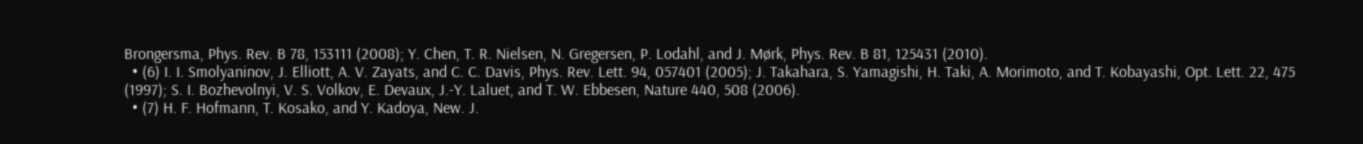Brongersma, Phys. Rev. B 78, 153111 (2008); Y. Chen, T. R. Nielsen, N. Gregersen, P. Lodahl, and J. Mørk, Phys. Rev. B 81, 125431 (2010).
  • (6) I. I. Smolyaninov, J. Elliott, A. V. Zayats, and C. C. Davis, Phys. Rev. Lett. 94, 057401 (2005); J. Takahara, S. Yamagishi, H. Taki, A. Morimoto, and T. Kobayashi, Opt. Lett. 22, 475 (1997); S. I. Bozhevolnyi, V. S. Volkov, E. Devaux, J.-Y. Laluet, and T. W. Ebbesen, Nature 440, 508 (2006).
  • (7) H. F. Hofmann, T. Kosako, and Y. Kadoya, New. J.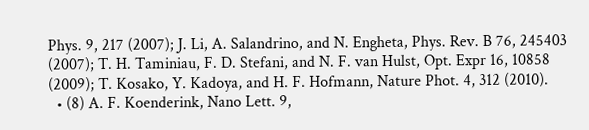Phys. 9, 217 (2007); J. Li, A. Salandrino, and N. Engheta, Phys. Rev. B 76, 245403 (2007); T. H. Taminiau, F. D. Stefani, and N. F. van Hulst, Opt. Expr 16, 10858 (2009); T. Kosako, Y. Kadoya, and H. F. Hofmann, Nature Phot. 4, 312 (2010).
  • (8) A. F. Koenderink, Nano Lett. 9,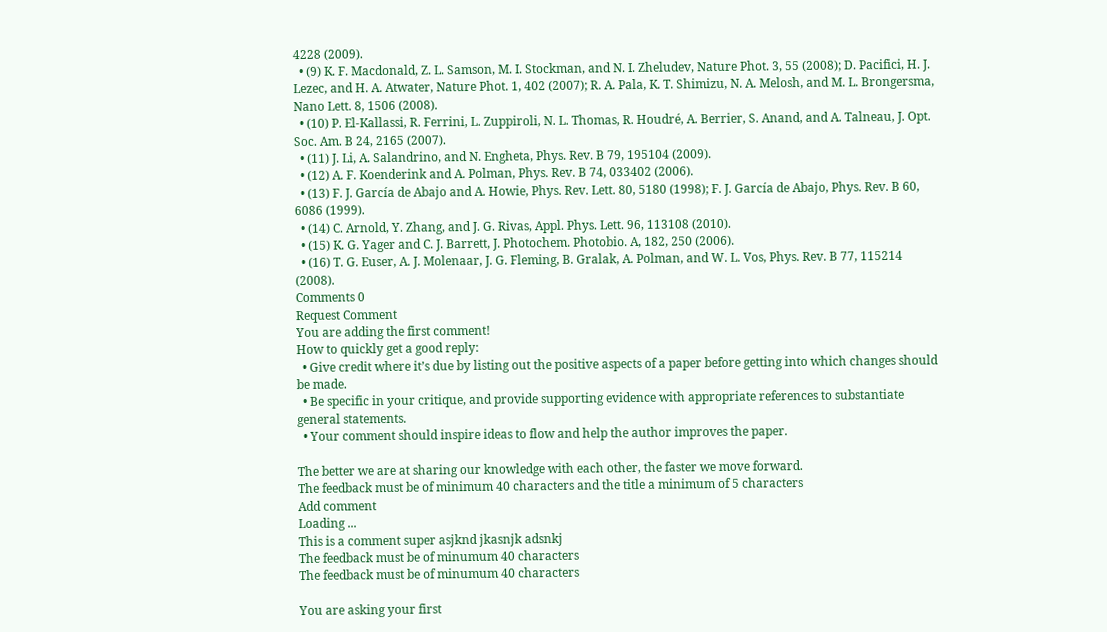4228 (2009).
  • (9) K. F. Macdonald, Z. L. Samson, M. I. Stockman, and N. I. Zheludev, Nature Phot. 3, 55 (2008); D. Pacifici, H. J. Lezec, and H. A. Atwater, Nature Phot. 1, 402 (2007); R. A. Pala, K. T. Shimizu, N. A. Melosh, and M. L. Brongersma, Nano Lett. 8, 1506 (2008).
  • (10) P. El-Kallassi, R. Ferrini, L. Zuppiroli, N. L. Thomas, R. Houdré, A. Berrier, S. Anand, and A. Talneau, J. Opt. Soc. Am. B 24, 2165 (2007).
  • (11) J. Li, A. Salandrino, and N. Engheta, Phys. Rev. B 79, 195104 (2009).
  • (12) A. F. Koenderink and A. Polman, Phys. Rev. B 74, 033402 (2006).
  • (13) F. J. García de Abajo and A. Howie, Phys. Rev. Lett. 80, 5180 (1998); F. J. García de Abajo, Phys. Rev. B 60, 6086 (1999).
  • (14) C. Arnold, Y. Zhang, and J. G. Rivas, Appl. Phys. Lett. 96, 113108 (2010).
  • (15) K. G. Yager and C. J. Barrett, J. Photochem. Photobio. A, 182, 250 (2006).
  • (16) T. G. Euser, A. J. Molenaar, J. G. Fleming, B. Gralak, A. Polman, and W. L. Vos, Phys. Rev. B 77, 115214 (2008).
Comments 0
Request Comment
You are adding the first comment!
How to quickly get a good reply:
  • Give credit where it’s due by listing out the positive aspects of a paper before getting into which changes should be made.
  • Be specific in your critique, and provide supporting evidence with appropriate references to substantiate general statements.
  • Your comment should inspire ideas to flow and help the author improves the paper.

The better we are at sharing our knowledge with each other, the faster we move forward.
The feedback must be of minimum 40 characters and the title a minimum of 5 characters
Add comment
Loading ...
This is a comment super asjknd jkasnjk adsnkj
The feedback must be of minumum 40 characters
The feedback must be of minumum 40 characters

You are asking your first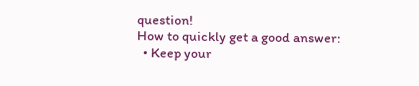question!
How to quickly get a good answer:
  • Keep your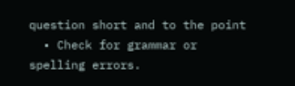question short and to the point
  • Check for grammar or spelling errors.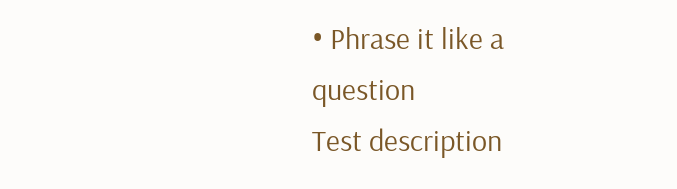• Phrase it like a question
Test description